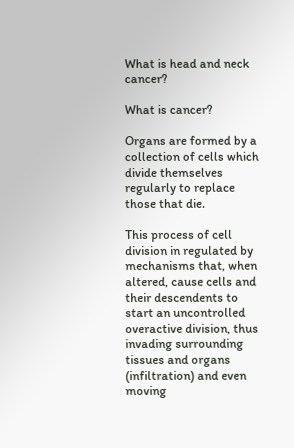What is head and neck cancer?

What is cancer?

Organs are formed by a collection of cells which divide themselves regularly to replace those that die.

This process of cell division in regulated by mechanisms that, when altered, cause cells and their descendents to start an uncontrolled overactive division, thus invading surrounding tissues and organs (infiltration) and even moving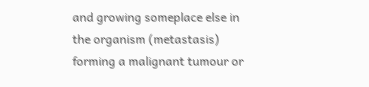and growing someplace else in the organism (metastasis) forming a malignant tumour or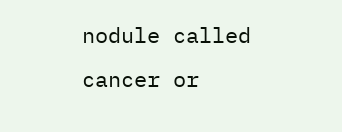nodule called cancer or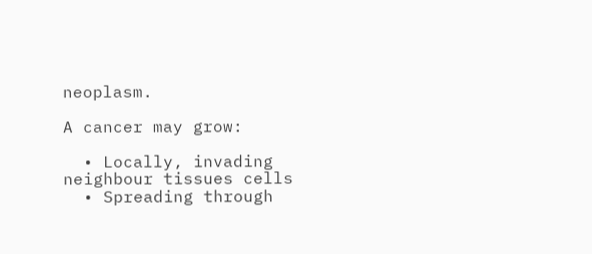neoplasm.

A cancer may grow:

  • Locally, invading neighbour tissues cells
  • Spreading through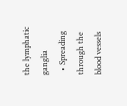the lymphatic ganglia
  • Spreading through the blood vessels